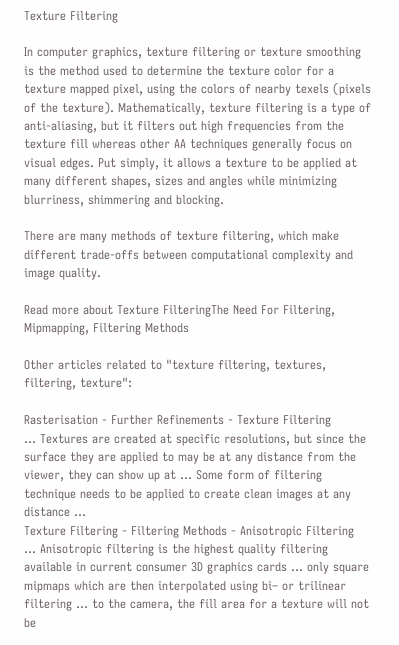Texture Filtering

In computer graphics, texture filtering or texture smoothing is the method used to determine the texture color for a texture mapped pixel, using the colors of nearby texels (pixels of the texture). Mathematically, texture filtering is a type of anti-aliasing, but it filters out high frequencies from the texture fill whereas other AA techniques generally focus on visual edges. Put simply, it allows a texture to be applied at many different shapes, sizes and angles while minimizing blurriness, shimmering and blocking.

There are many methods of texture filtering, which make different trade-offs between computational complexity and image quality.

Read more about Texture FilteringThe Need For Filtering, Mipmapping, Filtering Methods

Other articles related to "texture filtering, textures, filtering, texture":

Rasterisation - Further Refinements - Texture Filtering
... Textures are created at specific resolutions, but since the surface they are applied to may be at any distance from the viewer, they can show up at ... Some form of filtering technique needs to be applied to create clean images at any distance ...
Texture Filtering - Filtering Methods - Anisotropic Filtering
... Anisotropic filtering is the highest quality filtering available in current consumer 3D graphics cards ... only square mipmaps which are then interpolated using bi– or trilinear filtering ... to the camera, the fill area for a texture will not be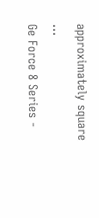approximately square ...
Ge Force 8 Series -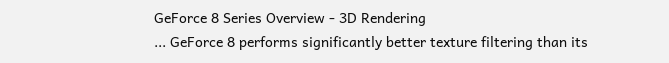GeForce 8 Series Overview - 3D Rendering
... GeForce 8 performs significantly better texture filtering than its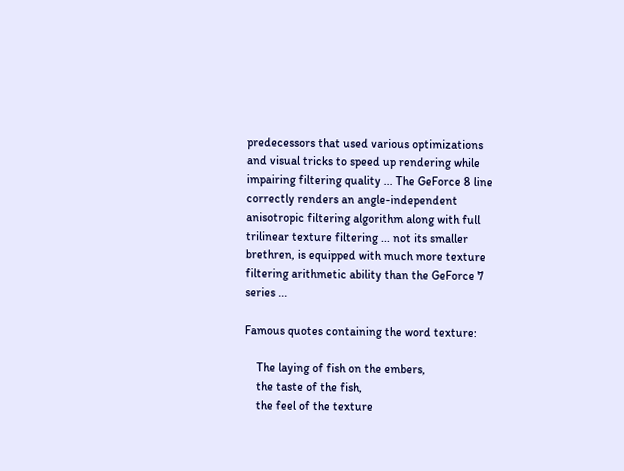predecessors that used various optimizations and visual tricks to speed up rendering while impairing filtering quality ... The GeForce 8 line correctly renders an angle-independent anisotropic filtering algorithm along with full trilinear texture filtering ... not its smaller brethren, is equipped with much more texture filtering arithmetic ability than the GeForce 7 series ...

Famous quotes containing the word texture:

    The laying of fish on the embers,
    the taste of the fish,
    the feel of the texture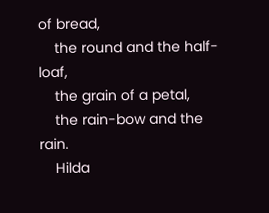of bread,
    the round and the half-loaf,
    the grain of a petal,
    the rain-bow and the rain.
    Hilda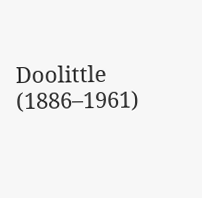Doolittle (1886–1961)